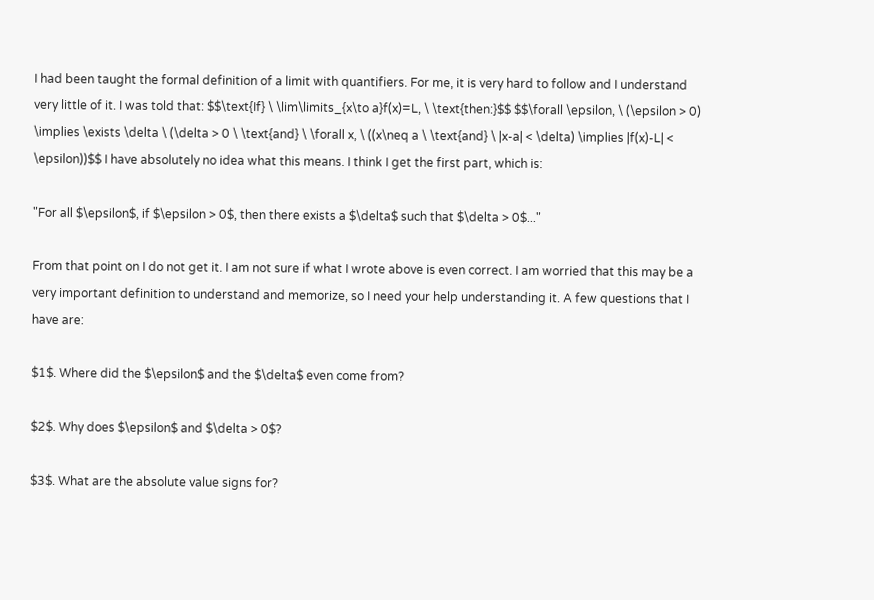I had been taught the formal definition of a limit with quantifiers. For me, it is very hard to follow and I understand very little of it. I was told that: $$\text{If} \ \lim\limits_{x\to a}f(x)=L, \ \text{then:}$$ $$\forall \epsilon, \ (\epsilon > 0) \implies \exists \delta \ (\delta > 0 \ \text{and} \ \forall x, \ ((x\neq a \ \text{and} \ |x-a| < \delta) \implies |f(x)-L| < \epsilon))$$ I have absolutely no idea what this means. I think I get the first part, which is:

"For all $\epsilon$, if $\epsilon > 0$, then there exists a $\delta$ such that $\delta > 0$..."

From that point on I do not get it. I am not sure if what I wrote above is even correct. I am worried that this may be a very important definition to understand and memorize, so I need your help understanding it. A few questions that I have are:

$1$. Where did the $\epsilon$ and the $\delta$ even come from?

$2$. Why does $\epsilon$ and $\delta > 0$?

$3$. What are the absolute value signs for?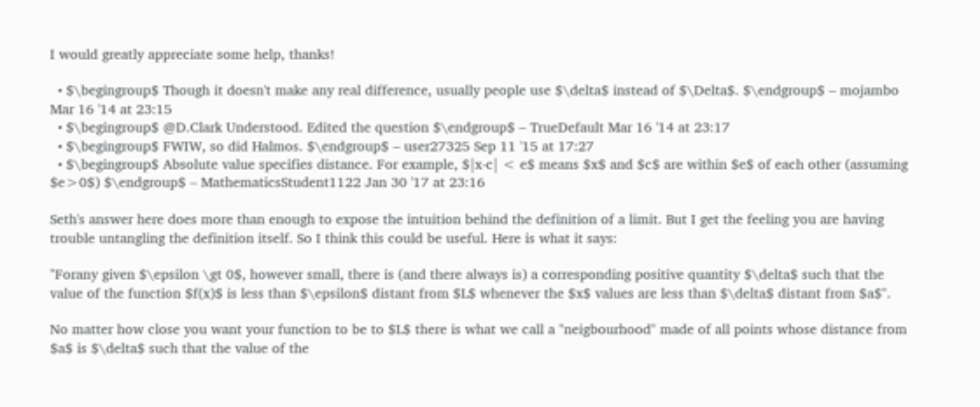I would greatly appreciate some help, thanks!

  • $\begingroup$ Though it doesn't make any real difference, usually people use $\delta$ instead of $\Delta$. $\endgroup$ – mojambo Mar 16 '14 at 23:15
  • $\begingroup$ @D.Clark Understood. Edited the question $\endgroup$ – TrueDefault Mar 16 '14 at 23:17
  • $\begingroup$ FWIW, so did Halmos. $\endgroup$ – user27325 Sep 11 '15 at 17:27
  • $\begingroup$ Absolute value specifies distance. For example, $|x-c| < e$ means $x$ and $c$ are within $e$ of each other (assuming $e>0$) $\endgroup$ – MathematicsStudent1122 Jan 30 '17 at 23:16

Seth's answer here does more than enough to expose the intuition behind the definition of a limit. But I get the feeling you are having trouble untangling the definition itself. So I think this could be useful. Here is what it says:

"Forany given $\epsilon \gt 0$, however small, there is (and there always is) a corresponding positive quantity $\delta$ such that the value of the function $f(x)$ is less than $\epsilon$ distant from $L$ whenever the $x$ values are less than $\delta$ distant from $a$".

No matter how close you want your function to be to $L$ there is what we call a "neigbourhood" made of all points whose distance from $a$ is $\delta$ such that the value of the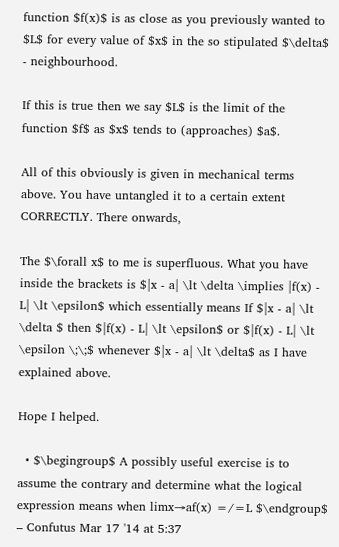function $f(x)$ is as close as you previously wanted to $L$ for every value of $x$ in the so stipulated $\delta$ - neighbourhood.

If this is true then we say $L$ is the limit of the function $f$ as $x$ tends to (approaches) $a$.

All of this obviously is given in mechanical terms above. You have untangled it to a certain extent CORRECTLY. There onwards,

The $\forall x$ to me is superfluous. What you have inside the brackets is $|x - a| \lt \delta \implies |f(x) - L| \lt \epsilon$ which essentially means If $|x - a| \lt \delta $ then $|f(x) - L| \lt \epsilon$ or $|f(x) - L| \lt \epsilon \;\;$ whenever $|x - a| \lt \delta$ as I have explained above.

Hope I helped.

  • $\begingroup$ A possibly useful exercise is to assume the contrary and determine what the logical expression means when limx→af(x) =/=L $\endgroup$ – Confutus Mar 17 '14 at 5:37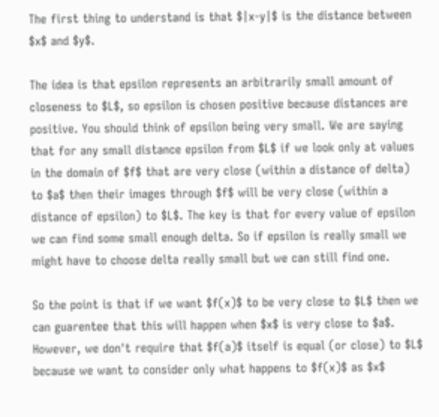The first thing to understand is that $|x-y|$ is the distance between $x$ and $y$.

The idea is that epsilon represents an arbitrarily small amount of closeness to $L$, so epsilon is chosen positive because distances are positive. You should think of epsilon being very small. We are saying that for any small distance epsilon from $L$ if we look only at values in the domain of $f$ that are very close (within a distance of delta) to $a$ then their images through $f$ will be very close (within a distance of epsilon) to $L$. The key is that for every value of epsilon we can find some small enough delta. So if epsilon is really small we might have to choose delta really small but we can still find one.

So the point is that if we want $f(x)$ to be very close to $L$ then we can guarentee that this will happen when $x$ is very close to $a$. However, we don't require that $f(a)$ itself is equal (or close) to $L$ because we want to consider only what happens to $f(x)$ as $x$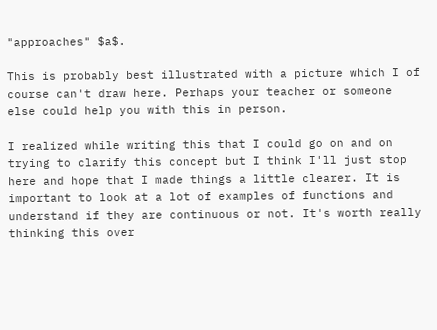"approaches" $a$.

This is probably best illustrated with a picture which I of course can't draw here. Perhaps your teacher or someone else could help you with this in person.

I realized while writing this that I could go on and on trying to clarify this concept but I think I'll just stop here and hope that I made things a little clearer. It is important to look at a lot of examples of functions and understand if they are continuous or not. It's worth really thinking this over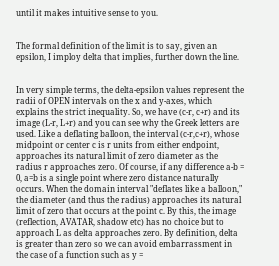until it makes intuitive sense to you.


The formal definition of the limit is to say, given an epsilon, I imploy delta that implies, further down the line.


In very simple terms, the delta-epsilon values represent the radii of OPEN intervals on the x and y-axes, which explains the strict inequality. So, we have (c-r, c+r) and its image (L-r, L+r) and you can see why the Greek letters are used. Like a deflating balloon, the interval (c-r,c+r), whose midpoint or center c is r units from either endpoint, approaches its natural limit of zero diameter as the radius r approaches zero. Of course, if any difference a-b = 0, a=b is a single point where zero distance naturally occurs. When the domain interval "deflates like a balloon," the diameter (and thus the radius) approaches its natural limit of zero that occurs at the point c. By this, the image (reflection, AVATAR, shadow etc) has no choice but to approach L as delta approaches zero. By definition, delta is greater than zero so we can avoid embarrassment in the case of a function such as y =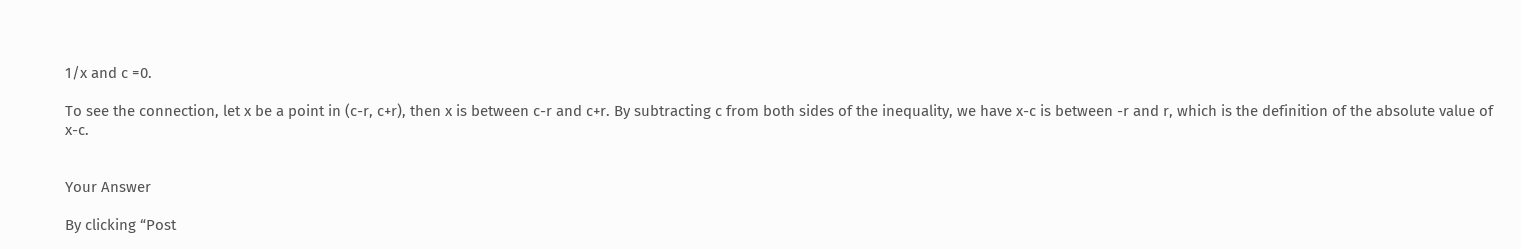1/x and c =0.

To see the connection, let x be a point in (c-r, c+r), then x is between c-r and c+r. By subtracting c from both sides of the inequality, we have x-c is between -r and r, which is the definition of the absolute value of x-c.


Your Answer

By clicking “Post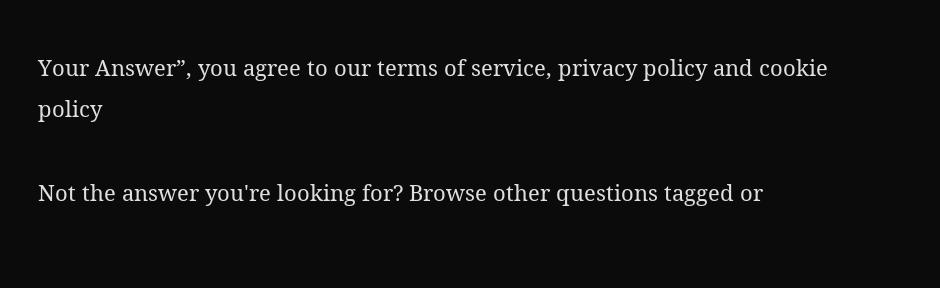Your Answer”, you agree to our terms of service, privacy policy and cookie policy

Not the answer you're looking for? Browse other questions tagged or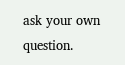ask your own question.